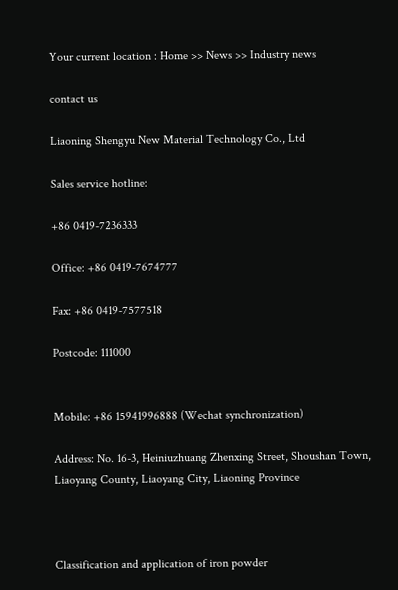Your current location : Home >> News >> Industry news

contact us

Liaoning Shengyu New Material Technology Co., Ltd

Sales service hotline:

+86 0419-7236333

Office: +86 0419-7674777

Fax: +86 0419-7577518

Postcode: 111000


Mobile: +86 15941996888 (Wechat synchronization)

Address: No. 16-3, Heiniuzhuang Zhenxing Street, Shoushan Town, Liaoyang County, Liaoyang City, Liaoning Province



Classification and application of iron powder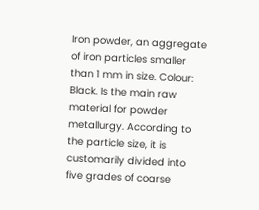Iron powder, an aggregate of iron particles smaller than 1 mm in size. Colour: Black. Is the main raw material for powder metallurgy. According to the particle size, it is customarily divided into five grades of coarse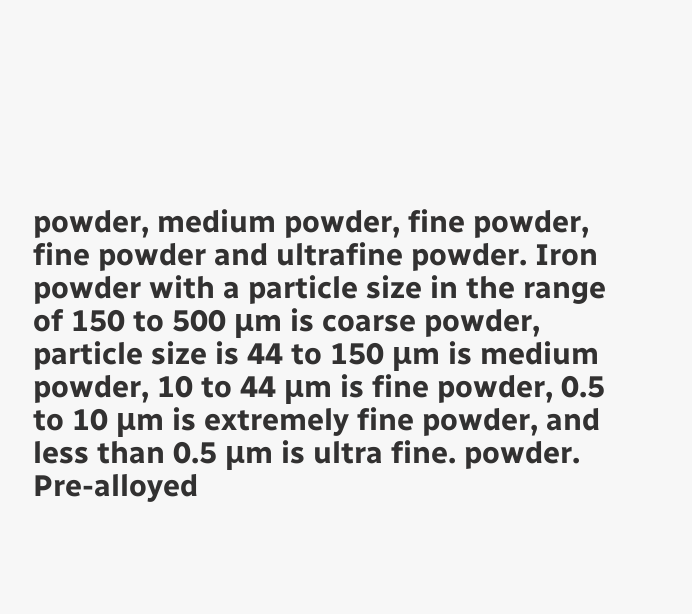powder, medium powder, fine powder, fine powder and ultrafine powder. Iron powder with a particle size in the range of 150 to 500 μm is coarse powder, particle size is 44 to 150 μm is medium powder, 10 to 44 μm is fine powder, 0.5 to 10 μm is extremely fine powder, and less than 0.5 μm is ultra fine. powder. Pre-alloyed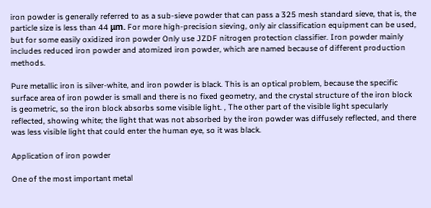iron powder is generally referred to as a sub-sieve powder that can pass a 325 mesh standard sieve, that is, the particle size is less than 44 μm. For more high-precision sieving, only air classification equipment can be used, but for some easily oxidized iron powder Only use JZDF nitrogen protection classifier. Iron powder mainly includes reduced iron powder and atomized iron powder, which are named because of different production methods.

Pure metallic iron is silver-white, and iron powder is black. This is an optical problem, because the specific surface area of iron powder is small and there is no fixed geometry, and the crystal structure of the iron block is geometric, so the iron block absorbs some visible light. , The other part of the visible light specularly reflected, showing white; the light that was not absorbed by the iron powder was diffusely reflected, and there was less visible light that could enter the human eye, so it was black.

Application of iron powder

One of the most important metal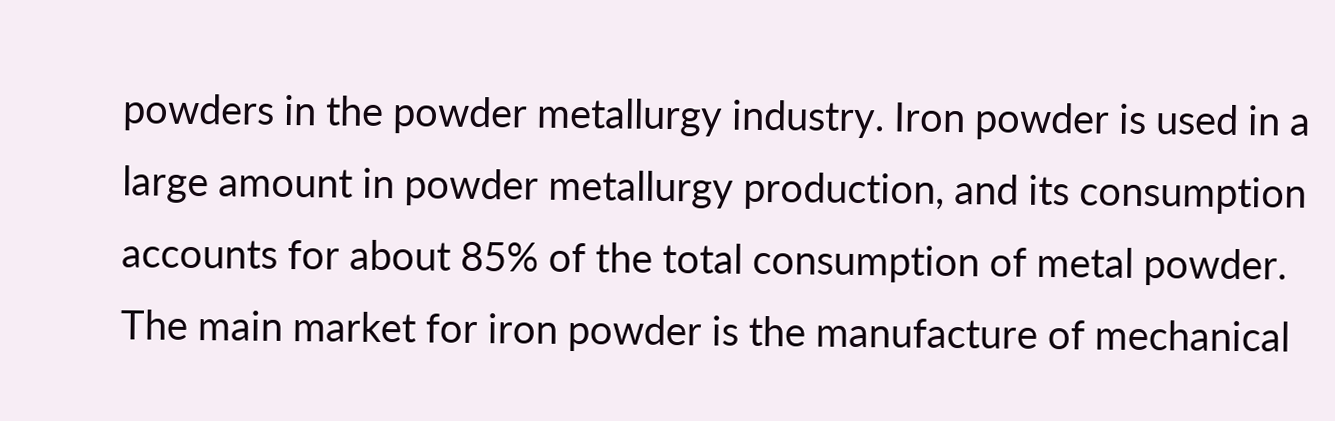powders in the powder metallurgy industry. Iron powder is used in a large amount in powder metallurgy production, and its consumption accounts for about 85% of the total consumption of metal powder. The main market for iron powder is the manufacture of mechanical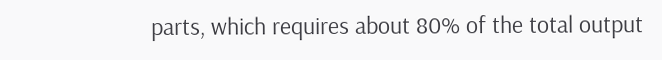parts, which requires about 80% of the total output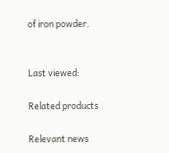of iron powder.


Last viewed:

Related products

Relevant news